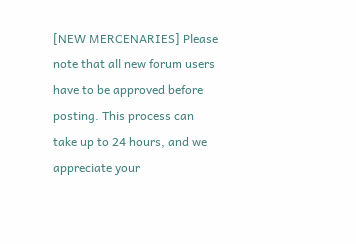[NEW MERCENARIES] Please note that all new forum users have to be approved before posting. This process can take up to 24 hours, and we appreciate your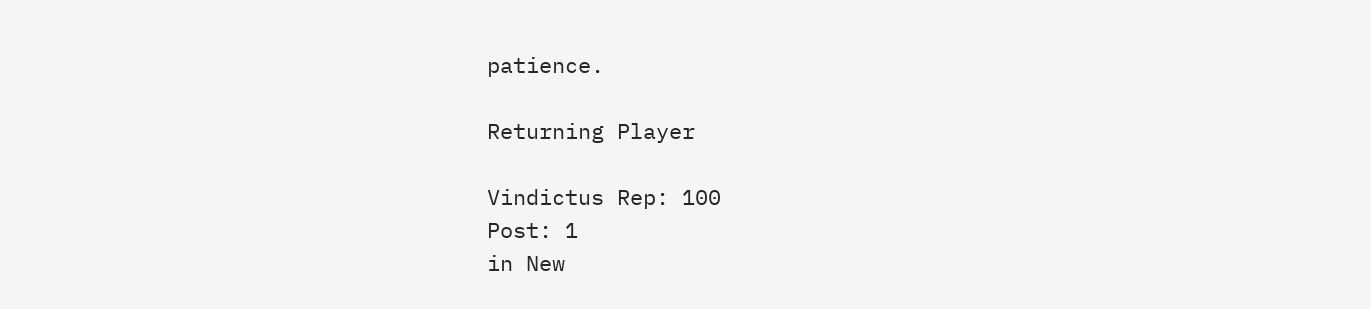patience.

Returning Player

Vindictus Rep: 100
Post: 1
in New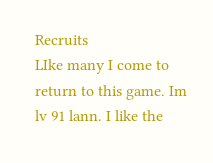Recruits
LIke many I come to return to this game. Im lv 91 lann. I like the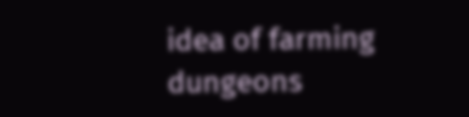idea of farming dungeons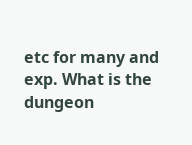etc for many and exp. What is the dungeon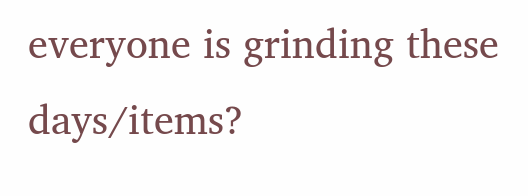everyone is grinding these days/items?